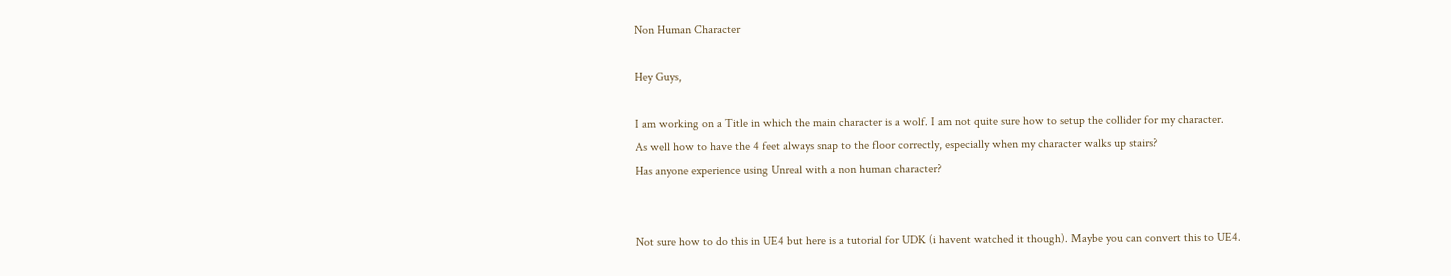Non Human Character

Hey Guys,

I am working on a Title in which the main character is a wolf. I am not quite sure how to setup the collider for my character.
As well how to have the 4 feet always snap to the floor correctly, especially when my character walks up stairs?
Has anyone experience using Unreal with a non human character?


Not sure how to do this in UE4 but here is a tutorial for UDK (i havent watched it though). Maybe you can convert this to UE4.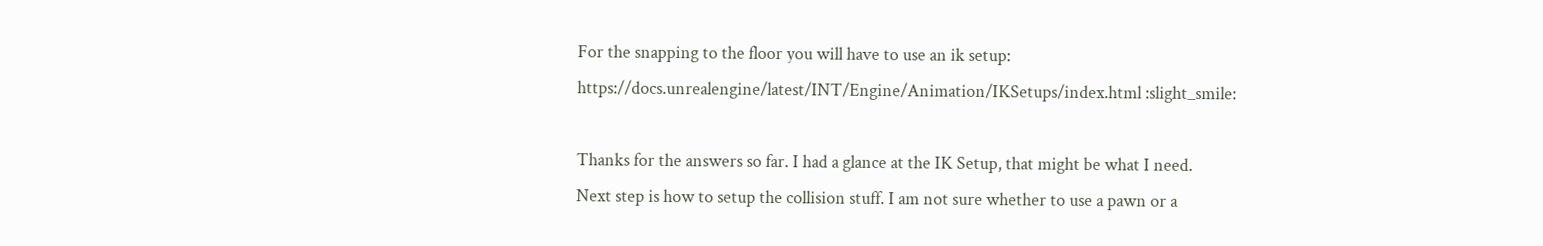For the snapping to the floor you will have to use an ik setup: https://docs.unrealengine/latest/INT/Engine/Animation/IKSetups/index.html :slight_smile:

Thanks for the answers so far. I had a glance at the IK Setup, that might be what I need.
Next step is how to setup the collision stuff. I am not sure whether to use a pawn or a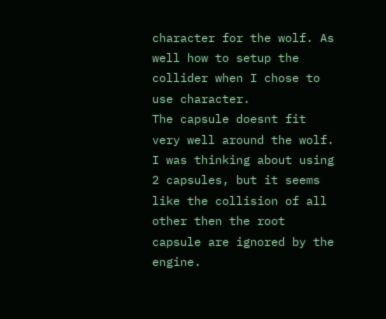character for the wolf. As well how to setup the collider when I chose to use character.
The capsule doesnt fit very well around the wolf. I was thinking about using 2 capsules, but it seems like the collision of all other then the root capsule are ignored by the engine.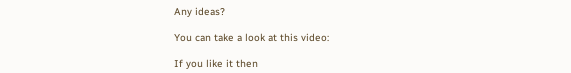Any ideas?

You can take a look at this video:

If you like it then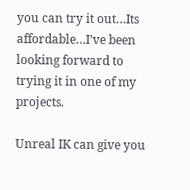you can try it out…Its affordable…I’ve been looking forward to trying it in one of my projects.

Unreal IK can give you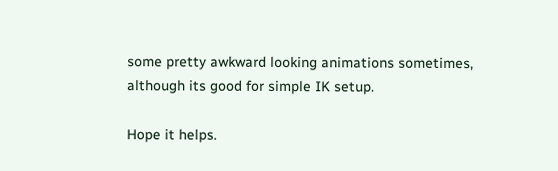some pretty awkward looking animations sometimes, although its good for simple IK setup.

Hope it helps.